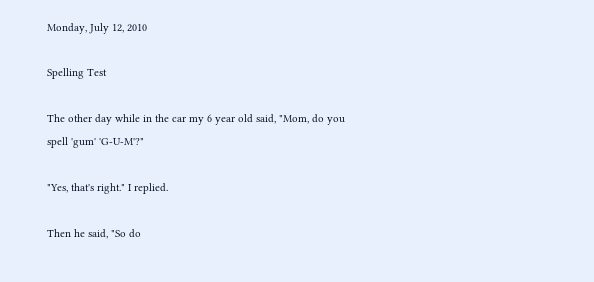Monday, July 12, 2010

Spelling Test

The other day while in the car my 6 year old said, "Mom, do you spell 'gum' 'G-U-M'?"

"Yes, that's right." I replied.

Then he said, "So do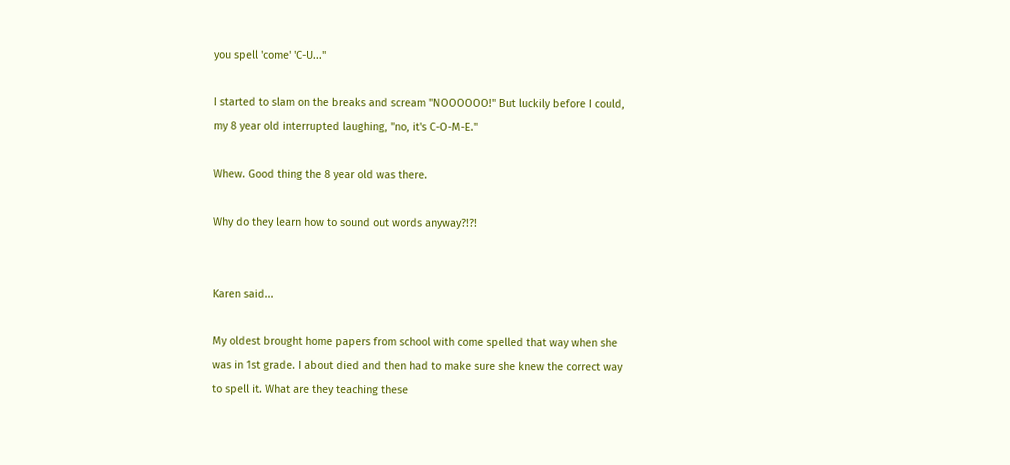you spell 'come' 'C-U..."

I started to slam on the breaks and scream "NOOOOOO!" But luckily before I could, my 8 year old interrupted laughing, "no, it's C-O-M-E."

Whew. Good thing the 8 year old was there.

Why do they learn how to sound out words anyway?!?!


Karen said...

My oldest brought home papers from school with come spelled that way when she was in 1st grade. I about died and then had to make sure she knew the correct way to spell it. What are they teaching these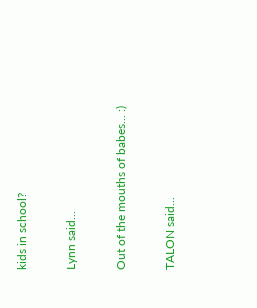kids in school?

Lynn said...

Out of the mouths of babes... :)

TALON said...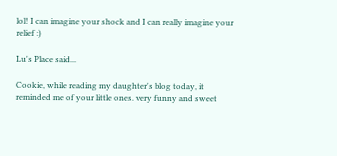lol! I can imagine your shock and I can really imagine your relief :)

Lu's Place said...

Cookie, while reading my daughter's blog today, it reminded me of your little ones. very funny and sweet